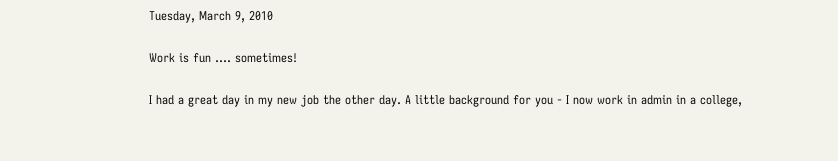Tuesday, March 9, 2010

Work is fun .... sometimes!

I had a great day in my new job the other day. A little background for you - I now work in admin in a college,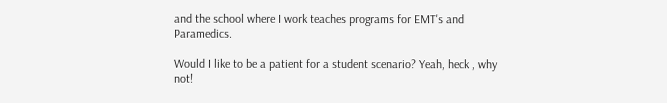and the school where I work teaches programs for EMT's and Paramedics.

Would I like to be a patient for a student scenario? Yeah, heck , why not!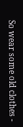So wear some old clothes -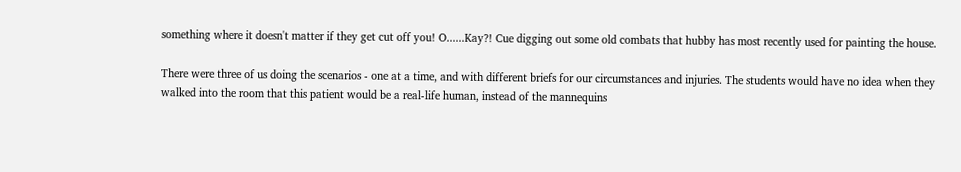something where it doesn't matter if they get cut off you! O......Kay?! Cue digging out some old combats that hubby has most recently used for painting the house.

There were three of us doing the scenarios - one at a time, and with different briefs for our circumstances and injuries. The students would have no idea when they walked into the room that this patient would be a real-life human, instead of the mannequins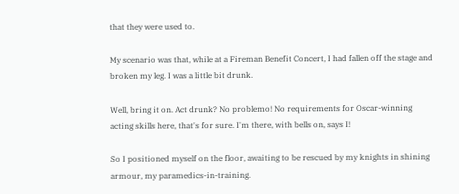that they were used to.

My scenario was that, while at a Fireman Benefit Concert, I had fallen off the stage and broken my leg. I was a little bit drunk.

Well, bring it on. Act drunk? No problemo! No requirements for Oscar-winning acting skills here, that's for sure. I'm there, with bells on, says I!

So I positioned myself on the floor, awaiting to be rescued by my knights in shining armour, my paramedics-in-training.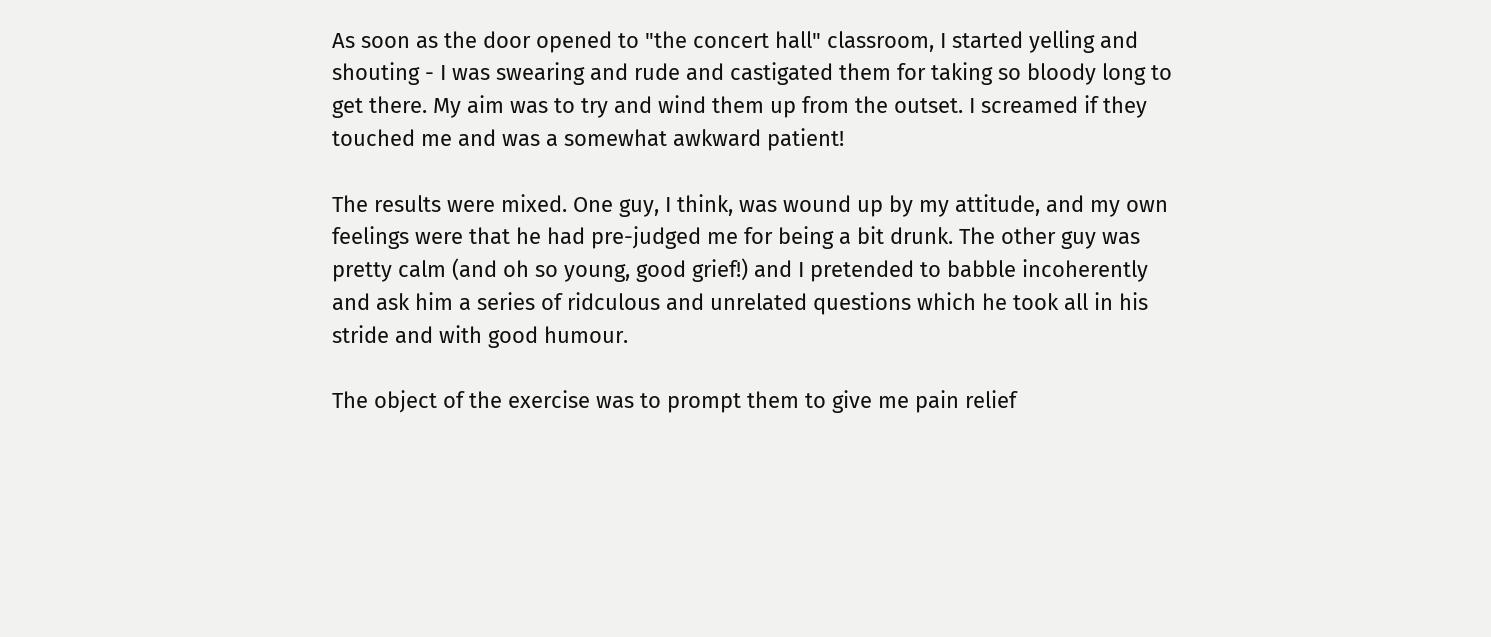As soon as the door opened to "the concert hall" classroom, I started yelling and shouting - I was swearing and rude and castigated them for taking so bloody long to get there. My aim was to try and wind them up from the outset. I screamed if they touched me and was a somewhat awkward patient!

The results were mixed. One guy, I think, was wound up by my attitude, and my own feelings were that he had pre-judged me for being a bit drunk. The other guy was pretty calm (and oh so young, good grief!) and I pretended to babble incoherently and ask him a series of ridculous and unrelated questions which he took all in his stride and with good humour.

The object of the exercise was to prompt them to give me pain relief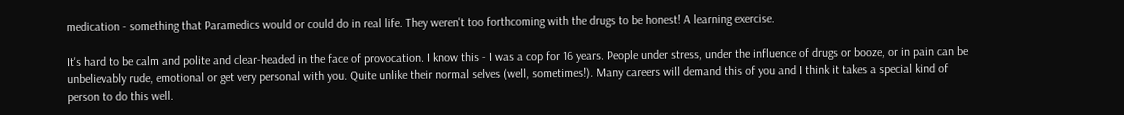medication - something that Paramedics would or could do in real life. They weren't too forthcoming with the drugs to be honest! A learning exercise.

It's hard to be calm and polite and clear-headed in the face of provocation. I know this - I was a cop for 16 years. People under stress, under the influence of drugs or booze, or in pain can be unbelievably rude, emotional or get very personal with you. Quite unlike their normal selves (well, sometimes!). Many careers will demand this of you and I think it takes a special kind of person to do this well.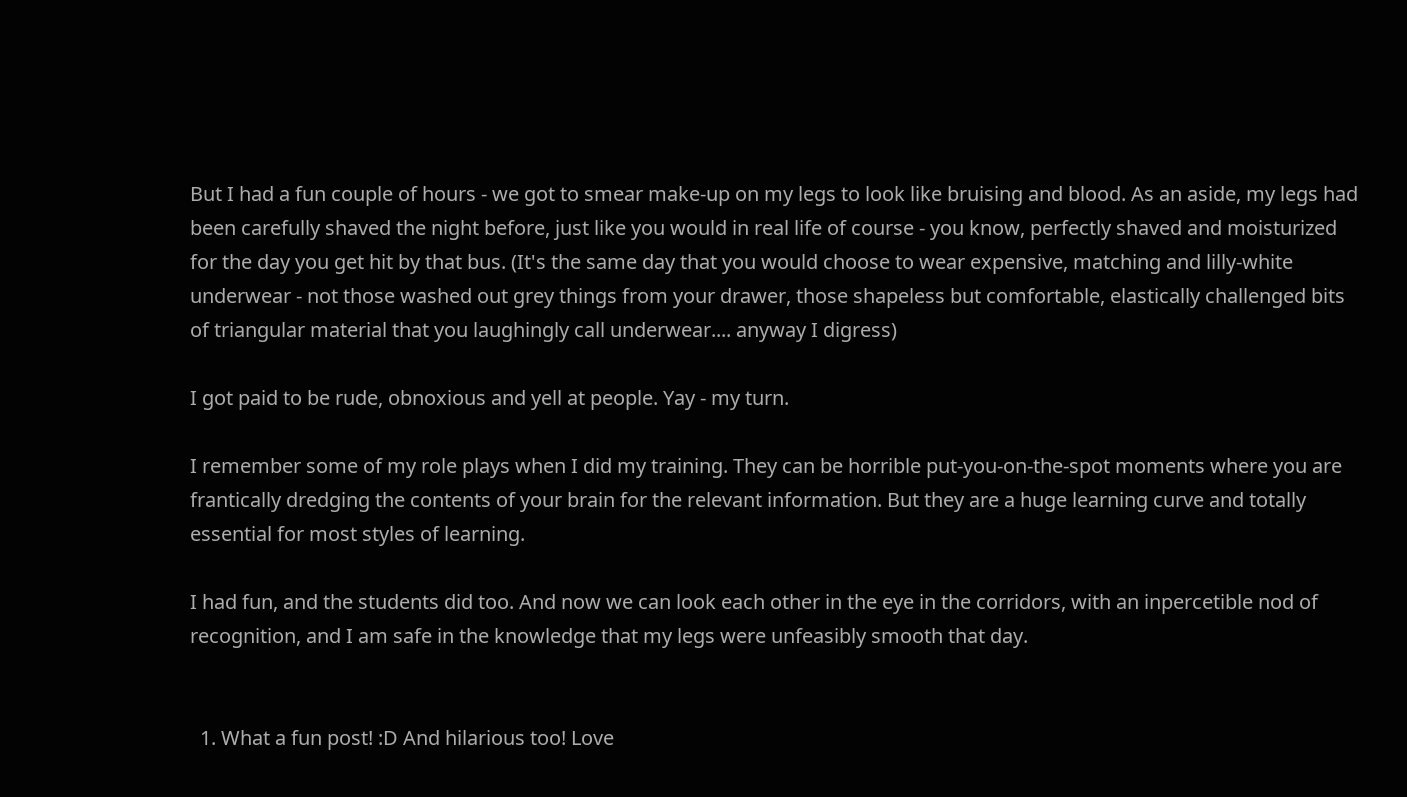But I had a fun couple of hours - we got to smear make-up on my legs to look like bruising and blood. As an aside, my legs had been carefully shaved the night before, just like you would in real life of course - you know, perfectly shaved and moisturized for the day you get hit by that bus. (It's the same day that you would choose to wear expensive, matching and lilly-white underwear - not those washed out grey things from your drawer, those shapeless but comfortable, elastically challenged bits of triangular material that you laughingly call underwear.... anyway I digress)

I got paid to be rude, obnoxious and yell at people. Yay - my turn.

I remember some of my role plays when I did my training. They can be horrible put-you-on-the-spot moments where you are frantically dredging the contents of your brain for the relevant information. But they are a huge learning curve and totally essential for most styles of learning.

I had fun, and the students did too. And now we can look each other in the eye in the corridors, with an inpercetible nod of recognition, and I am safe in the knowledge that my legs were unfeasibly smooth that day.


  1. What a fun post! :D And hilarious too! Love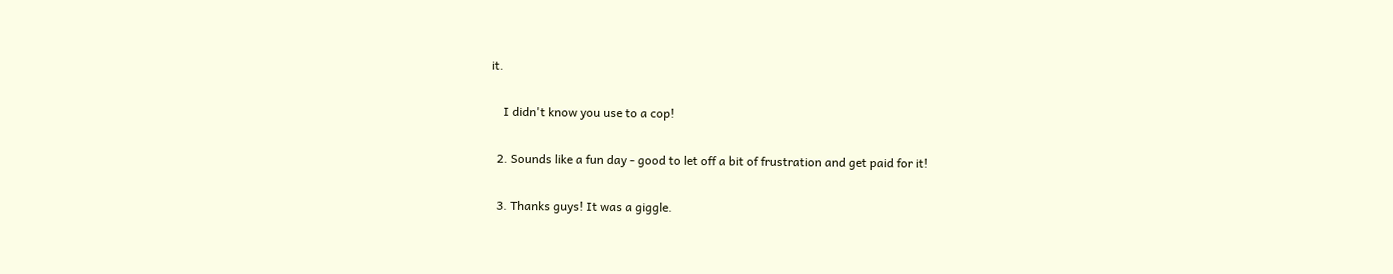it.

    I didn't know you use to a cop!

  2. Sounds like a fun day - good to let off a bit of frustration and get paid for it!

  3. Thanks guys! It was a giggle.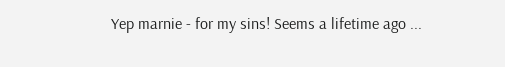Yep marnie - for my sins! Seems a lifetime ago ...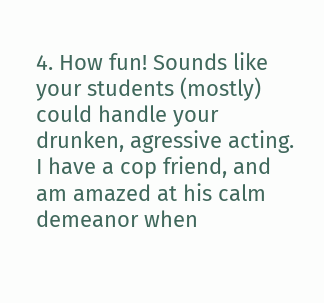4. How fun! Sounds like your students (mostly) could handle your drunken, agressive acting. I have a cop friend, and am amazed at his calm demeanor when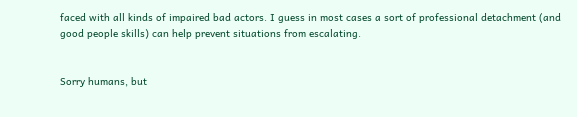faced with all kinds of impaired bad actors. I guess in most cases a sort of professional detachment (and good people skills) can help prevent situations from escalating.


Sorry humans, but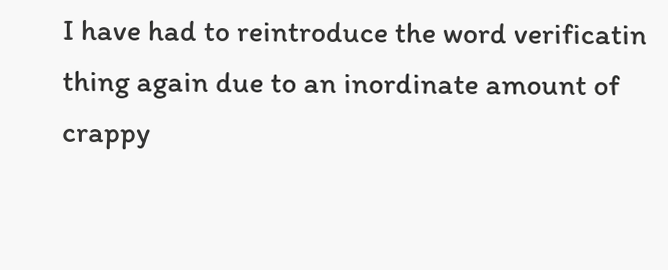I have had to reintroduce the word verificatin thing again due to an inordinate amount of crappy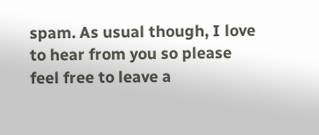spam. As usual though, I love to hear from you so please feel free to leave a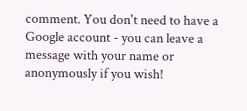comment. You don't need to have a Google account - you can leave a message with your name or anonymously if you wish!